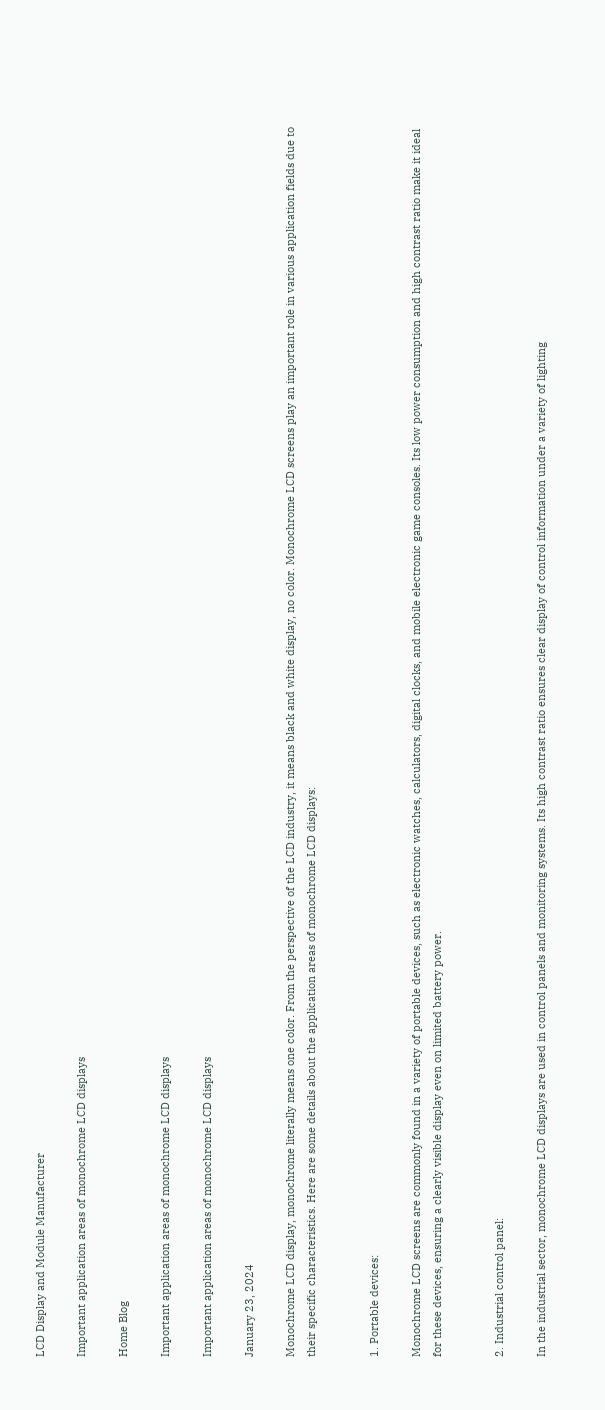LCD Display and Module Manufacturer

Important application areas of monochrome LCD displays

Home Blog

Important application areas of monochrome LCD displays

Important application areas of monochrome LCD displays

January 23, 2024

Monochrome LCD display, monochrome literally means one color. From the perspective of the LCD industry, it means black and white display, no color. Monochrome LCD screens play an important role in various application fields due to their specific characteristics. Here are some details about the application areas of monochrome LCD displays:


1. Portable devices:

Monochrome LCD screens are commonly found in a variety of portable devices, such as electronic watches, calculators, digital clocks, and mobile electronic game consoles. Its low power consumption and high contrast ratio make it ideal for these devices, ensuring a clearly visible display even on limited battery power.


2. Industrial control panel:

In the industrial sector, monochrome LCD displays are used in control panels and monitoring systems. Its high contrast ratio ensures clear display of control information under a variety of lighting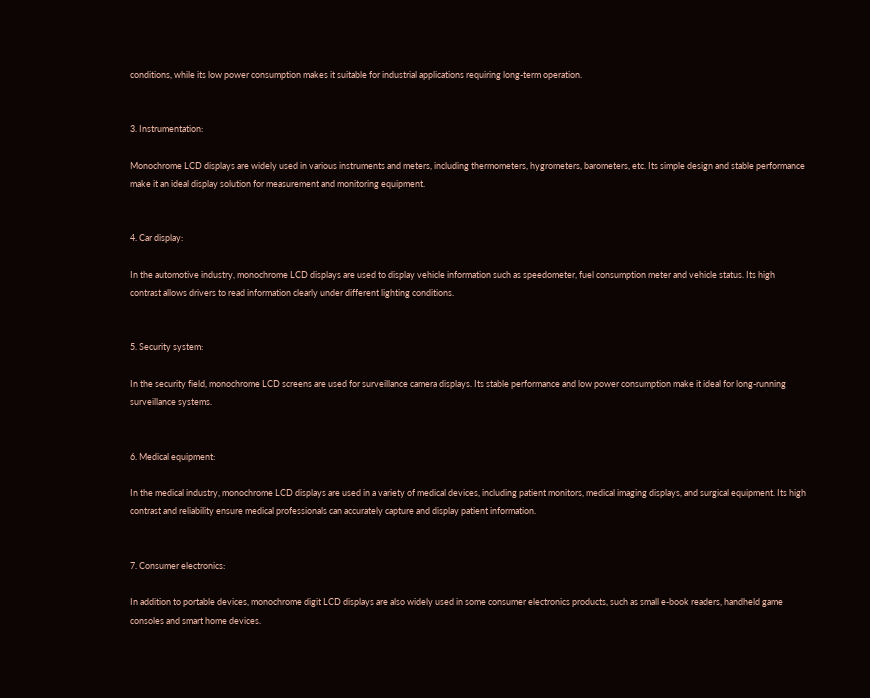conditions, while its low power consumption makes it suitable for industrial applications requiring long-term operation.


3. Instrumentation:

Monochrome LCD displays are widely used in various instruments and meters, including thermometers, hygrometers, barometers, etc. Its simple design and stable performance make it an ideal display solution for measurement and monitoring equipment.


4. Car display:

In the automotive industry, monochrome LCD displays are used to display vehicle information such as speedometer, fuel consumption meter and vehicle status. Its high contrast allows drivers to read information clearly under different lighting conditions.


5. Security system:

In the security field, monochrome LCD screens are used for surveillance camera displays. Its stable performance and low power consumption make it ideal for long-running surveillance systems.


6. Medical equipment:

In the medical industry, monochrome LCD displays are used in a variety of medical devices, including patient monitors, medical imaging displays, and surgical equipment. Its high contrast and reliability ensure medical professionals can accurately capture and display patient information.


7. Consumer electronics:

In addition to portable devices, monochrome digit LCD displays are also widely used in some consumer electronics products, such as small e-book readers, handheld game consoles and smart home devices.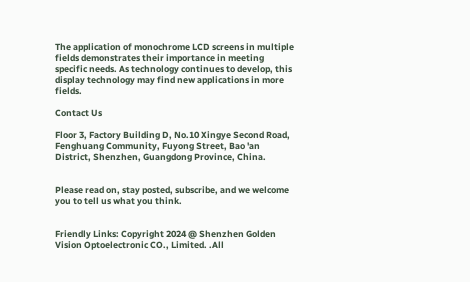The application of monochrome LCD screens in multiple fields demonstrates their importance in meeting specific needs. As technology continues to develop, this display technology may find new applications in more fields.

Contact Us

Floor 3, Factory Building D, No.10 Xingye Second Road, Fenghuang Community, Fuyong Street, Bao 'an District, Shenzhen, Guangdong Province, China.


Please read on, stay posted, subscribe, and we welcome you to tell us what you think.


Friendly Links: Copyright 2024 @ Shenzhen Golden Vision Optoelectronic CO., Limited. .All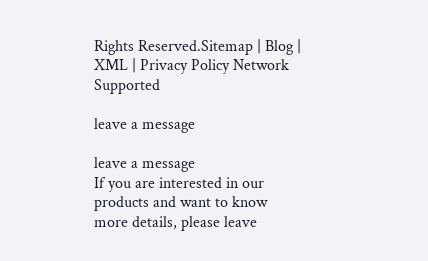Rights Reserved.Sitemap | Blog | XML | Privacy Policy Network Supported

leave a message

leave a message
If you are interested in our products and want to know more details, please leave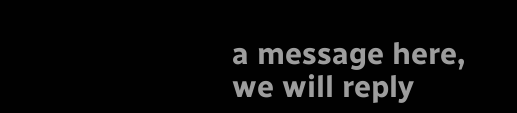a message here, we will reply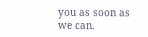you as soon as we can.